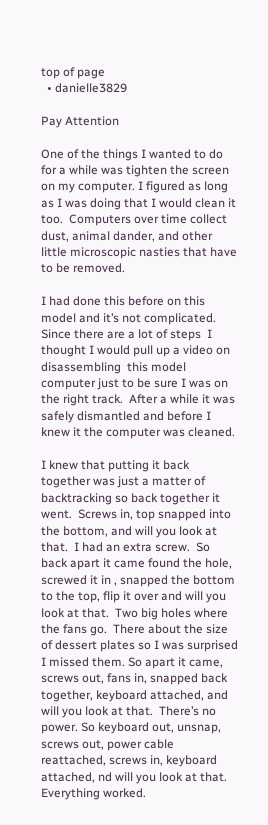top of page
  • danielle3829

Pay Attention

One of the things I wanted to do for a while was tighten the screen on my computer. I figured as long as I was doing that I would clean it too.  Computers over time collect dust, animal dander, and other little microscopic nasties that have to be removed.

I had done this before on this model and it’s not complicated.  Since there are a lot of steps  I thought I would pull up a video on disassembling  this model computer just to be sure I was on the right track.  After a while it was safely dismantled and before I knew it the computer was cleaned.

I knew that putting it back together was just a matter of backtracking so back together it went.  Screws in, top snapped into the bottom, and will you look at that.  I had an extra screw.  So back apart it came found the hole, screwed it in , snapped the bottom to the top, flip it over and will you look at that.  Two big holes where the fans go.  There about the size of dessert plates so I was surprised I missed them. So apart it came, screws out, fans in, snapped back together, keyboard attached, and will you look at that.  There’s no power. So keyboard out, unsnap, screws out, power cable reattached, screws in, keyboard attached, nd will you look at that.  Everything worked.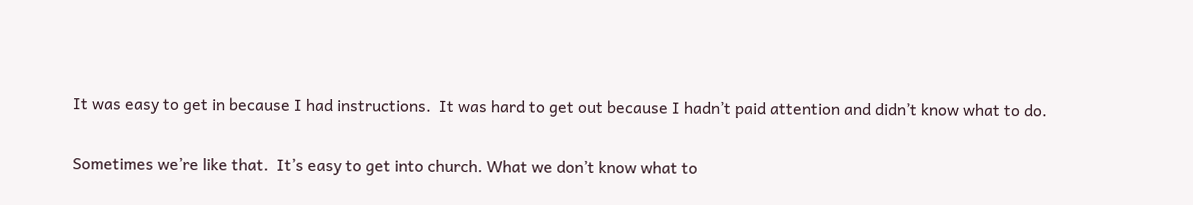It was easy to get in because I had instructions.  It was hard to get out because I hadn’t paid attention and didn’t know what to do.

Sometimes we’re like that.  It’s easy to get into church. What we don’t know what to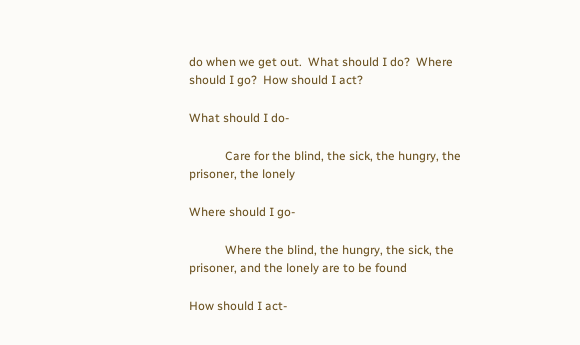do when we get out.  What should I do?  Where should I go?  How should I act?

What should I do-

            Care for the blind, the sick, the hungry, the prisoner, the lonely

Where should I go-

            Where the blind, the hungry, the sick, the prisoner, and the lonely are to be found

How should I act-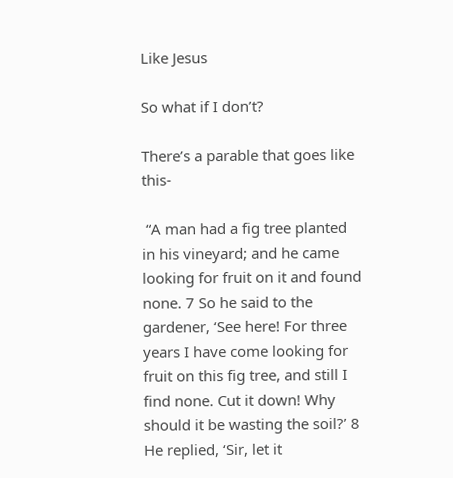Like Jesus

So what if I don’t?

There’s a parable that goes like this-

 “A man had a fig tree planted in his vineyard; and he came looking for fruit on it and found none. 7 So he said to the gardener, ‘See here! For three years I have come looking for fruit on this fig tree, and still I find none. Cut it down! Why should it be wasting the soil?’ 8 He replied, ‘Sir, let it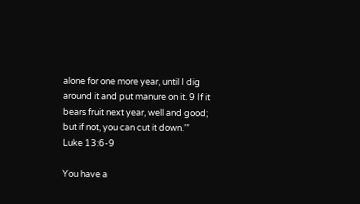alone for one more year, until I dig around it and put manure on it. 9 If it bears fruit next year, well and good; but if not, you can cut it down.’”                                                                                                              Luke 13:6-9

You have a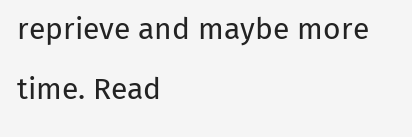reprieve and maybe more time. Read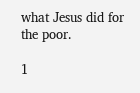what Jesus did for the poor.

1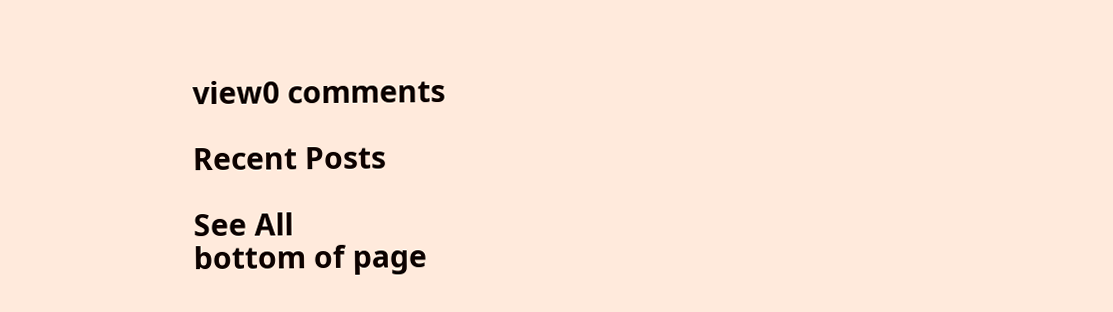view0 comments

Recent Posts

See All
bottom of page